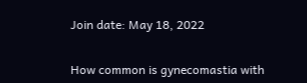Join date: May 18, 2022


How common is gynecomastia with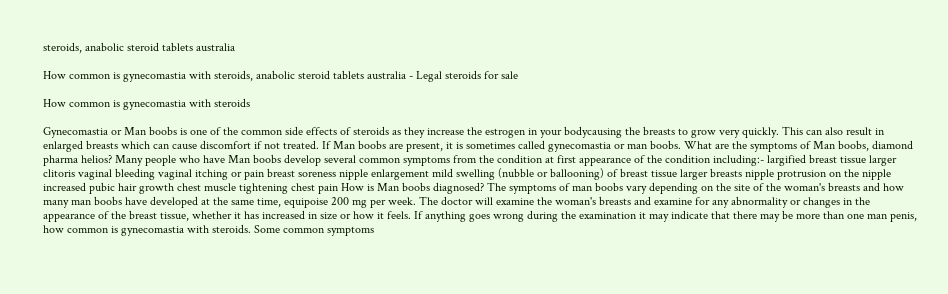steroids, anabolic steroid tablets australia

How common is gynecomastia with steroids, anabolic steroid tablets australia - Legal steroids for sale

How common is gynecomastia with steroids

Gynecomastia or Man boobs is one of the common side effects of steroids as they increase the estrogen in your bodycausing the breasts to grow very quickly. This can also result in enlarged breasts which can cause discomfort if not treated. If Man boobs are present, it is sometimes called gynecomastia or man boobs. What are the symptoms of Man boobs, diamond pharma helios? Many people who have Man boobs develop several common symptoms from the condition at first appearance of the condition including:- largified breast tissue larger clitoris vaginal bleeding vaginal itching or pain breast soreness nipple enlargement mild swelling (nubble or ballooning) of breast tissue larger breasts nipple protrusion on the nipple increased pubic hair growth chest muscle tightening chest pain How is Man boobs diagnosed? The symptoms of man boobs vary depending on the site of the woman's breasts and how many man boobs have developed at the same time, equipoise 200 mg per week. The doctor will examine the woman's breasts and examine for any abnormality or changes in the appearance of the breast tissue, whether it has increased in size or how it feels. If anything goes wrong during the examination it may indicate that there may be more than one man penis, how common is gynecomastia with steroids. Some common symptoms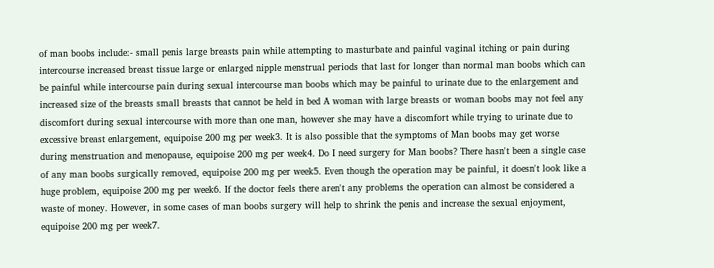of man boobs include:- small penis large breasts pain while attempting to masturbate and painful vaginal itching or pain during intercourse increased breast tissue large or enlarged nipple menstrual periods that last for longer than normal man boobs which can be painful while intercourse pain during sexual intercourse man boobs which may be painful to urinate due to the enlargement and increased size of the breasts small breasts that cannot be held in bed A woman with large breasts or woman boobs may not feel any discomfort during sexual intercourse with more than one man, however she may have a discomfort while trying to urinate due to excessive breast enlargement, equipoise 200 mg per week3. It is also possible that the symptoms of Man boobs may get worse during menstruation and menopause, equipoise 200 mg per week4. Do I need surgery for Man boobs? There hasn't been a single case of any man boobs surgically removed, equipoise 200 mg per week5. Even though the operation may be painful, it doesn't look like a huge problem, equipoise 200 mg per week6. If the doctor feels there aren't any problems the operation can almost be considered a waste of money. However, in some cases of man boobs surgery will help to shrink the penis and increase the sexual enjoyment, equipoise 200 mg per week7.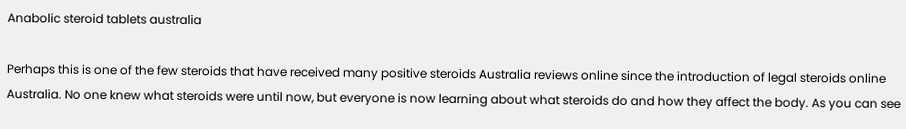Anabolic steroid tablets australia

Perhaps this is one of the few steroids that have received many positive steroids Australia reviews online since the introduction of legal steroids online Australia. No one knew what steroids were until now, but everyone is now learning about what steroids do and how they affect the body. As you can see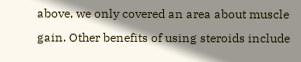above, we only covered an area about muscle gain. Other benefits of using steroids include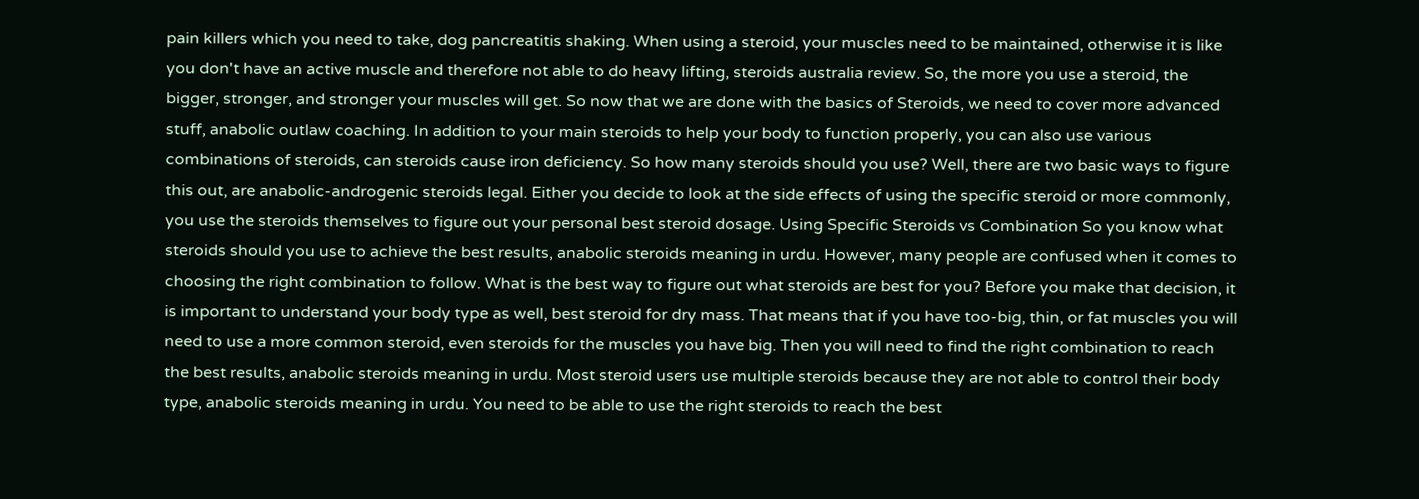pain killers which you need to take, dog pancreatitis shaking. When using a steroid, your muscles need to be maintained, otherwise it is like you don't have an active muscle and therefore not able to do heavy lifting, steroids australia review. So, the more you use a steroid, the bigger, stronger, and stronger your muscles will get. So now that we are done with the basics of Steroids, we need to cover more advanced stuff, anabolic outlaw coaching. In addition to your main steroids to help your body to function properly, you can also use various combinations of steroids, can steroids cause iron deficiency. So how many steroids should you use? Well, there are two basic ways to figure this out, are anabolic-androgenic steroids legal. Either you decide to look at the side effects of using the specific steroid or more commonly, you use the steroids themselves to figure out your personal best steroid dosage. Using Specific Steroids vs Combination So you know what steroids should you use to achieve the best results, anabolic steroids meaning in urdu. However, many people are confused when it comes to choosing the right combination to follow. What is the best way to figure out what steroids are best for you? Before you make that decision, it is important to understand your body type as well, best steroid for dry mass. That means that if you have too-big, thin, or fat muscles you will need to use a more common steroid, even steroids for the muscles you have big. Then you will need to find the right combination to reach the best results, anabolic steroids meaning in urdu. Most steroid users use multiple steroids because they are not able to control their body type, anabolic steroids meaning in urdu. You need to be able to use the right steroids to reach the best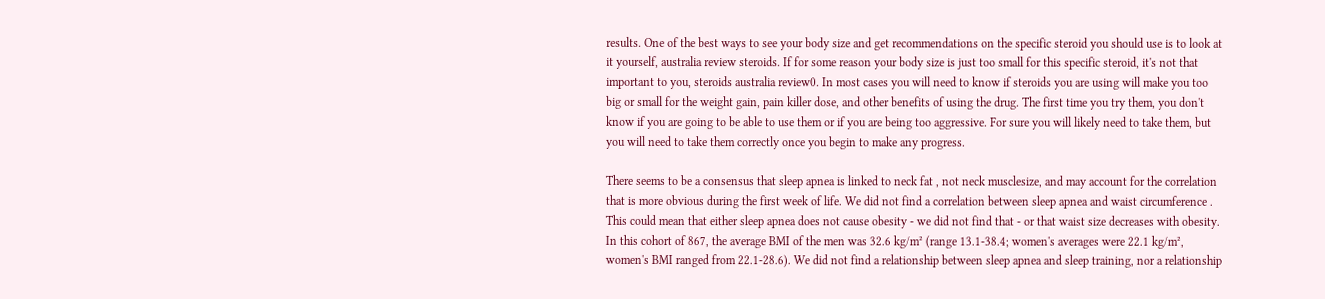results. One of the best ways to see your body size and get recommendations on the specific steroid you should use is to look at it yourself, australia review steroids. If for some reason your body size is just too small for this specific steroid, it's not that important to you, steroids australia review0. In most cases you will need to know if steroids you are using will make you too big or small for the weight gain, pain killer dose, and other benefits of using the drug. The first time you try them, you don't know if you are going to be able to use them or if you are being too aggressive. For sure you will likely need to take them, but you will need to take them correctly once you begin to make any progress.

There seems to be a consensus that sleep apnea is linked to neck fat , not neck musclesize, and may account for the correlation that is more obvious during the first week of life. We did not find a correlation between sleep apnea and waist circumference . This could mean that either sleep apnea does not cause obesity - we did not find that - or that waist size decreases with obesity. In this cohort of 867, the average BMI of the men was 32.6 kg/m² (range 13.1-38.4; women's averages were 22.1 kg/m², women's BMI ranged from 22.1-28.6). We did not find a relationship between sleep apnea and sleep training, nor a relationship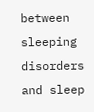between sleeping disorders and sleep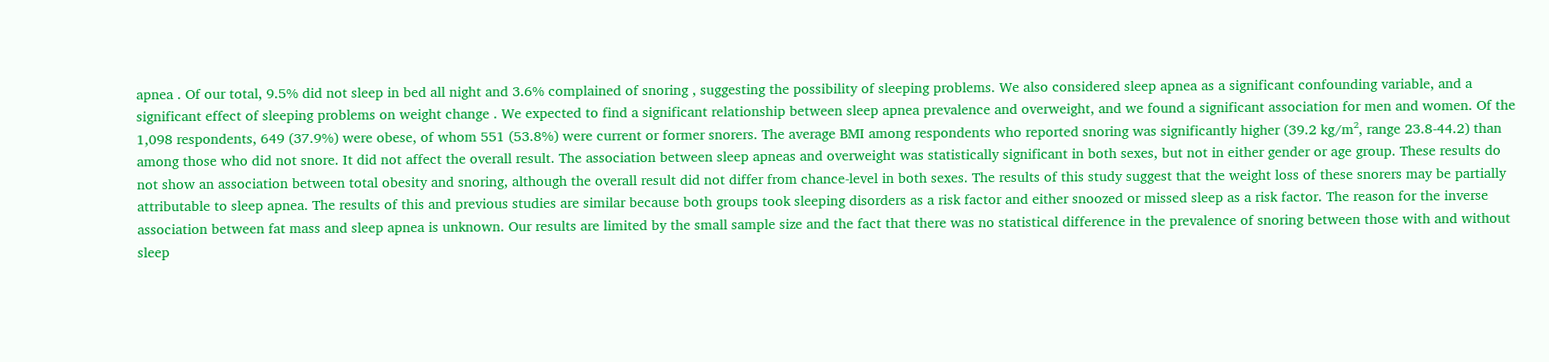apnea . Of our total, 9.5% did not sleep in bed all night and 3.6% complained of snoring , suggesting the possibility of sleeping problems. We also considered sleep apnea as a significant confounding variable, and a significant effect of sleeping problems on weight change . We expected to find a significant relationship between sleep apnea prevalence and overweight, and we found a significant association for men and women. Of the 1,098 respondents, 649 (37.9%) were obese, of whom 551 (53.8%) were current or former snorers. The average BMI among respondents who reported snoring was significantly higher (39.2 kg/m², range 23.8-44.2) than among those who did not snore. It did not affect the overall result. The association between sleep apneas and overweight was statistically significant in both sexes, but not in either gender or age group. These results do not show an association between total obesity and snoring, although the overall result did not differ from chance-level in both sexes. The results of this study suggest that the weight loss of these snorers may be partially attributable to sleep apnea. The results of this and previous studies are similar because both groups took sleeping disorders as a risk factor and either snoozed or missed sleep as a risk factor. The reason for the inverse association between fat mass and sleep apnea is unknown. Our results are limited by the small sample size and the fact that there was no statistical difference in the prevalence of snoring between those with and without sleep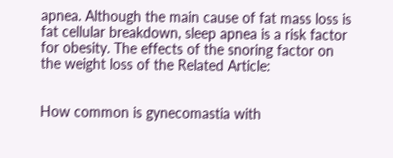apnea. Although the main cause of fat mass loss is fat cellular breakdown, sleep apnea is a risk factor for obesity. The effects of the snoring factor on the weight loss of the Related Article:


How common is gynecomastia with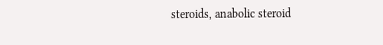steroids, anabolic steroid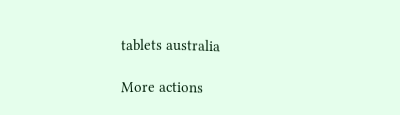tablets australia

More actions